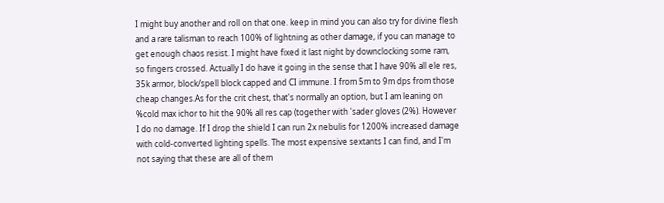I might buy another and roll on that one. keep in mind you can also try for divine flesh and a rare talisman to reach 100% of lightning as other damage, if you can manage to get enough chaos resist. I might have fixed it last night by downclocking some ram, so fingers crossed. Actually I do have it going in the sense that I have 90% all ele res, 35k armor, block/spell block capped and CI immune. I from 5m to 9m dps from those cheap changes.As for the crit chest, that's normally an option, but I am leaning on %cold max ichor to hit the 90% all res cap (together with 'sader gloves (2%). However I do no damage. If I drop the shield I can run 2x nebulis for 1200% increased damage with cold-converted lighting spells. The most expensive sextants I can find, and I'm not saying that these are all of them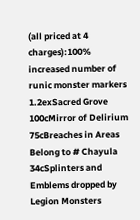(all priced at 4 charges):100% increased number of runic monster markers 1.2exSacred Grove 100cMirror of Delirium 75cBreaches in Areas Belong to # Chayula 34cSplinters and Emblems dropped by Legion Monsters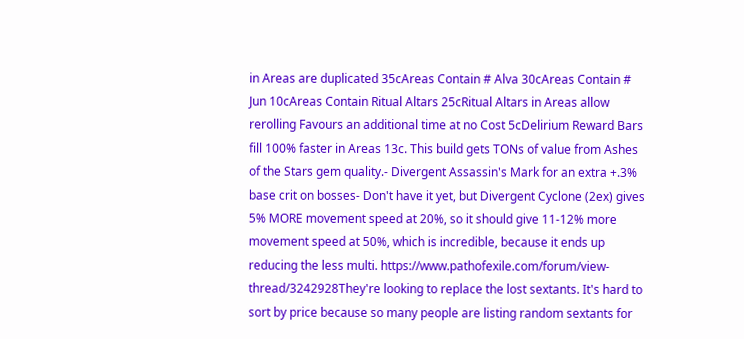in Areas are duplicated 35cAreas Contain # Alva 30cAreas Contain # Jun 10cAreas Contain Ritual Altars 25cRitual Altars in Areas allow rerolling Favours an additional time at no Cost 5cDelirium Reward Bars fill 100% faster in Areas 13c. This build gets TONs of value from Ashes of the Stars gem quality.- Divergent Assassin's Mark for an extra +.3% base crit on bosses- Don't have it yet, but Divergent Cyclone (2ex) gives 5% MORE movement speed at 20%, so it should give 11-12% more movement speed at 50%, which is incredible, because it ends up reducing the less multi. https://www.pathofexile.com/forum/view-thread/3242928They're looking to replace the lost sextants. It's hard to sort by price because so many people are listing random sextants for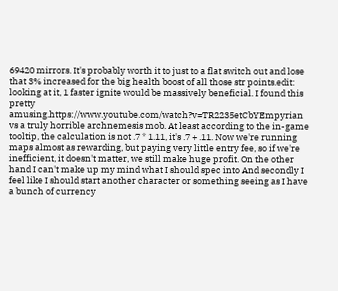69420 mirrors. It's probably worth it to just to a flat switch out and lose that 3% increased for the big health boost of all those str points.edit: looking at it, 1 faster ignite would be massively beneficial. I found this pretty amusing.https://www.youtube.com/watch?v=TR2235etCbYEmpyrian vs a truly horrible archnemesis mob. At least according to the in-game tooltip, the calculation is not .7 * 1.11, it's .7 + .11. Now we're running maps almost as rewarding, but paying very little entry fee, so if we're inefficient, it doesn't matter, we still make huge profit. On the other hand I can't make up my mind what I should spec into And secondly I feel like I should start another character or something seeing as I have a bunch of currency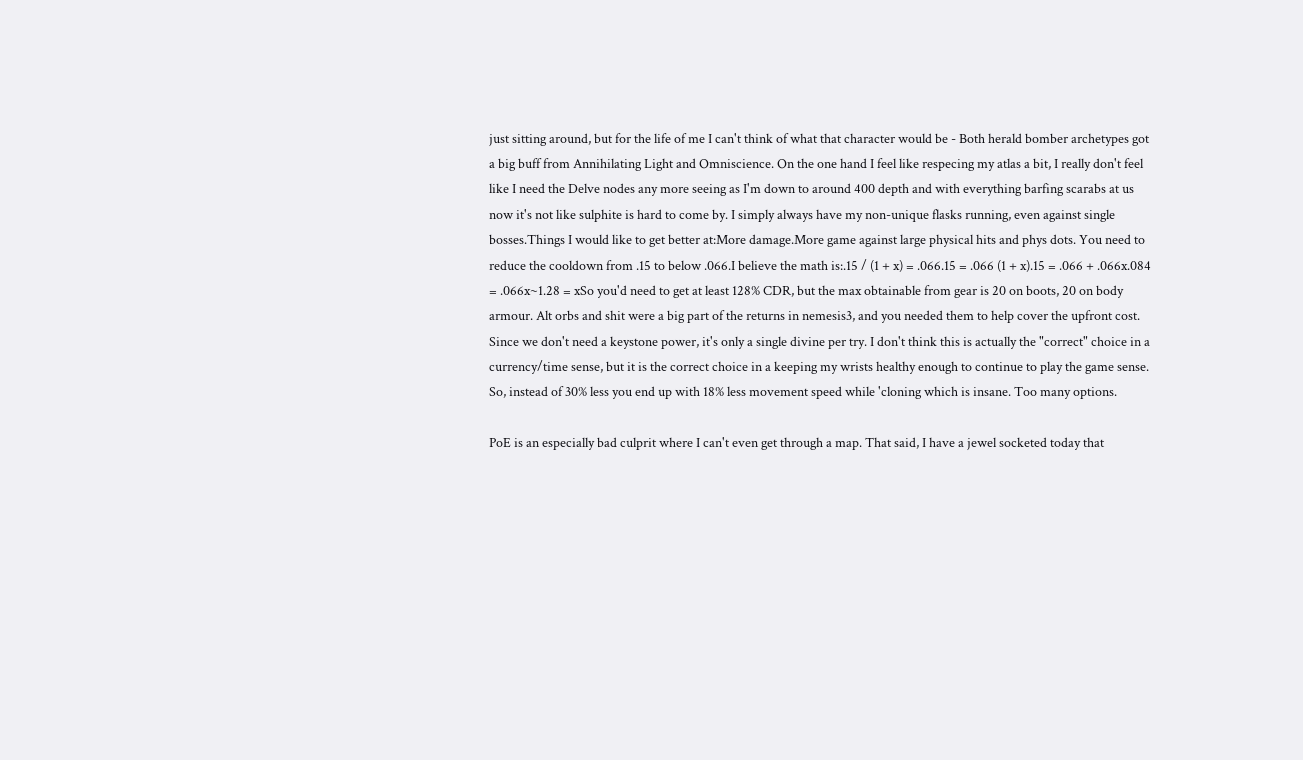just sitting around, but for the life of me I can't think of what that character would be - Both herald bomber archetypes got a big buff from Annihilating Light and Omniscience. On the one hand I feel like respecing my atlas a bit, I really don't feel like I need the Delve nodes any more seeing as I'm down to around 400 depth and with everything barfing scarabs at us now it's not like sulphite is hard to come by. I simply always have my non-unique flasks running, even against single bosses.Things I would like to get better at:More damage.More game against large physical hits and phys dots. You need to reduce the cooldown from .15 to below .066.I believe the math is:.15 / (1 + x) = .066.15 = .066 (1 + x).15 = .066 + .066x.084 = .066x~1.28 = xSo you'd need to get at least 128% CDR, but the max obtainable from gear is 20 on boots, 20 on body armour. Alt orbs and shit were a big part of the returns in nemesis3, and you needed them to help cover the upfront cost. Since we don't need a keystone power, it's only a single divine per try. I don't think this is actually the "correct" choice in a currency/time sense, but it is the correct choice in a keeping my wrists healthy enough to continue to play the game sense. So, instead of 30% less you end up with 18% less movement speed while 'cloning which is insane. Too many options.

PoE is an especially bad culprit where I can't even get through a map. That said, I have a jewel socketed today that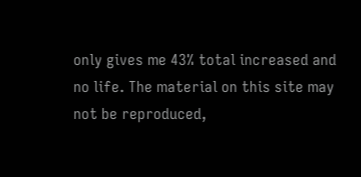only gives me 43% total increased and no life. The material on this site may not be reproduced,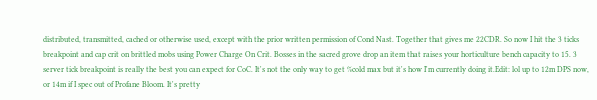distributed, transmitted, cached or otherwise used, except with the prior written permission of Cond Nast. Together that gives me 22CDR. So now I hit the 3 ticks breakpoint and cap crit on brittled mobs using Power Charge On Crit. Bosses in the sacred grove drop an item that raises your horticulture bench capacity to 15. 3 server tick breakpoint is really the best you can expect for CoC. It's not the only way to get %cold max but it's how I'm currently doing it.Edit: lol up to 12m DPS now, or 14m if I spec out of Profane Bloom. It's pretty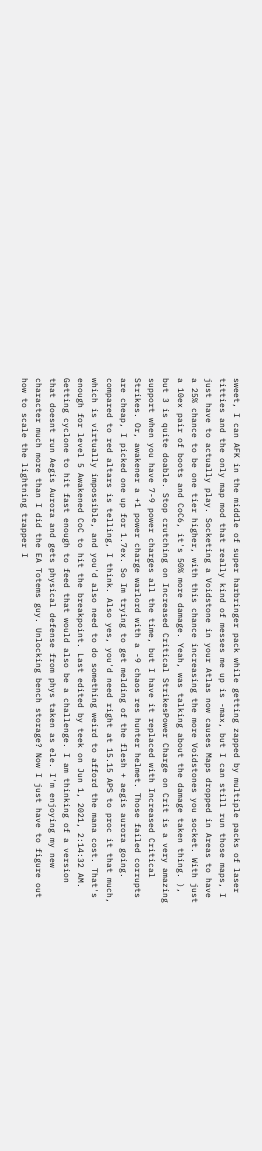sweet, I can AFK in the middle of super harbringer pack while getting zapped by multiple packs of laser titties and the only map mod that really kind of messes me up is -max, but I can still run those maps, I just have to actually play. Socketing a Voidstone in your Atlas now causes Maps dropped in Areas to have a 25% chance to be one tier higher, with this chance increasing the more Voidstones you socket. With just a 10ex pair of boots and CoC6, it's 50% more damage. Yeah, was talking about the damage taken thing. ), but 3 is quite doable. Stop crutching on Increased Critical StrikesPower Charge on Crit is a very amazing support when you have 7-9 power charges all the time, but I have it replaced with Increased Critical Strikes. Or, awakener a +1 power charge warlord with a -9 chaos res hunter helmet. Those failed corrupts are cheap, I picked one up for 1.7ex. So Im trying to get melding of the flesh + aegis aurora going. compared to red altars is telling, I think. Also yes, you'd need right at 15.15 APS to proc it that much, which is virtually impossible, and you'd also need to do something weird to afford the mana cost. That's enough for level 5 Awakened CoC to hit the breakpoint. Last edited by teek on Jun 1, 2021, 2:14:32 AM. Getting cyclone to hit fast enough to feed that would also be a challenge. I am thinking of a version that doesnt run Aegis Aurora and gets physical defense from phys taken as ele. I'm enjoying my new character much more than I did the EA Totems guy. Unlocking bench storage? Now I just have to figure out how to scale the lightning trapper I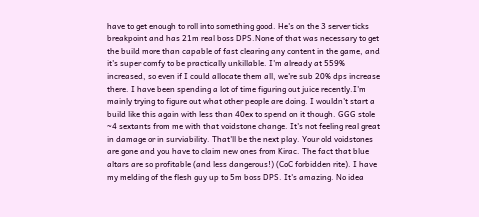have to get enough to roll into something good. He's on the 3 server ticks breakpoint and has 21m real boss DPS.None of that was necessary to get the build more than capable of fast clearing any content in the game, and it's super comfy to be practically unkillable. I'm already at 559% increased, so even if I could allocate them all, we're sub 20% dps increase there. I have been spending a lot of time figuring out juice recently.I'm mainly trying to figure out what other people are doing. I wouldn't start a build like this again with less than 40ex to spend on it though. GGG stole ~4 sextants from me with that voidstone change. It's not feeling real great in damage or in surviability. That'll be the next play. Your old voidstones are gone and you have to claim new ones from Kirac. The fact that blue altars are so profitable (and less dangerous!) (CoC forbidden rite). I have my melding of the flesh guy up to 5m boss DPS. It's amazing. No idea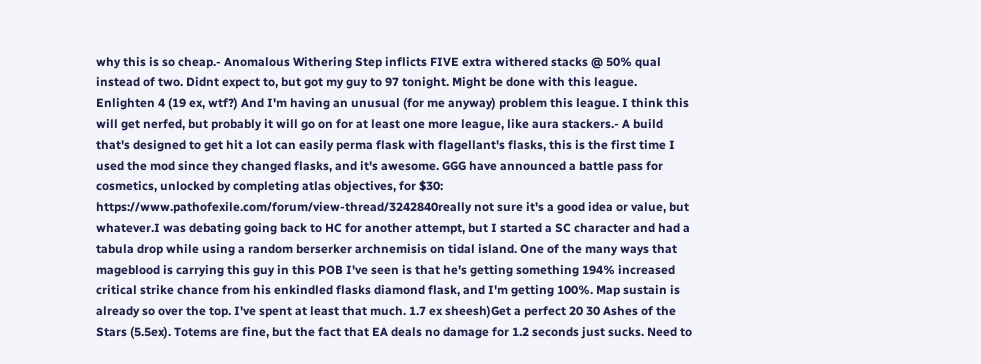why this is so cheap.- Anomalous Withering Step inflicts FIVE extra withered stacks @ 50% qual instead of two. Didnt expect to, but got my guy to 97 tonight. Might be done with this league. Enlighten 4 (19 ex, wtf?) And I'm having an unusual (for me anyway) problem this league. I think this will get nerfed, but probably it will go on for at least one more league, like aura stackers.- A build that's designed to get hit a lot can easily perma flask with flagellant's flasks, this is the first time I used the mod since they changed flasks, and it's awesome. GGG have announced a battle pass for cosmetics, unlocked by completing atlas objectives, for $30: https://www.pathofexile.com/forum/view-thread/3242840really not sure it's a good idea or value, but whatever.I was debating going back to HC for another attempt, but I started a SC character and had a tabula drop while using a random berserker archnemisis on tidal island. One of the many ways that mageblood is carrying this guy in this POB I've seen is that he's getting something 194% increased critical strike chance from his enkindled flasks diamond flask, and I'm getting 100%. Map sustain is already so over the top. I've spent at least that much. 1.7 ex sheesh)Get a perfect 20 30 Ashes of the Stars (5.5ex). Totems are fine, but the fact that EA deals no damage for 1.2 seconds just sucks. Need to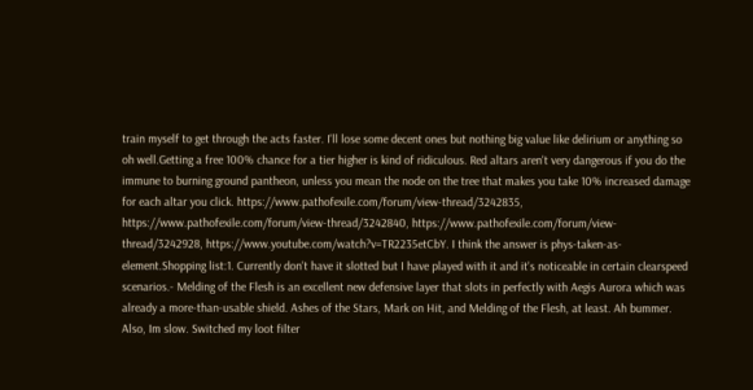train myself to get through the acts faster. I'll lose some decent ones but nothing big value like delirium or anything so oh well.Getting a free 100% chance for a tier higher is kind of ridiculous. Red altars aren't very dangerous if you do the immune to burning ground pantheon, unless you mean the node on the tree that makes you take 10% increased damage for each altar you click. https://www.pathofexile.com/forum/view-thread/3242835, https://www.pathofexile.com/forum/view-thread/3242840, https://www.pathofexile.com/forum/view-thread/3242928, https://www.youtube.com/watch?v=TR2235etCbY. I think the answer is phys-taken-as-element.Shopping list:1. Currently don't have it slotted but I have played with it and it's noticeable in certain clearspeed scenarios.- Melding of the Flesh is an excellent new defensive layer that slots in perfectly with Aegis Aurora which was already a more-than-usable shield. Ashes of the Stars, Mark on Hit, and Melding of the Flesh, at least. Ah bummer. Also, Im slow. Switched my loot filter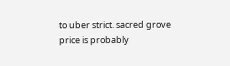to uber strict. sacred grove price is probably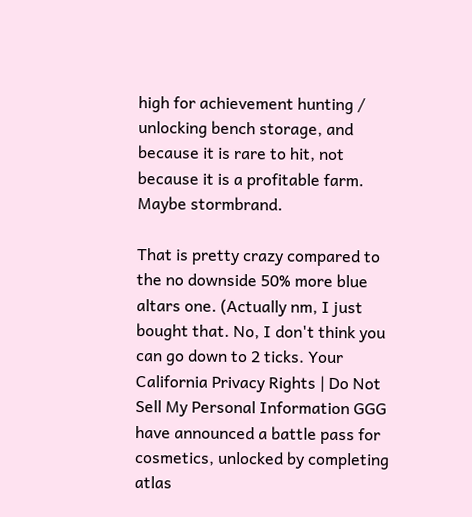high for achievement hunting / unlocking bench storage, and because it is rare to hit, not because it is a profitable farm. Maybe stormbrand.

That is pretty crazy compared to the no downside 50% more blue altars one. (Actually nm, I just bought that. No, I don't think you can go down to 2 ticks. Your California Privacy Rights | Do Not Sell My Personal Information GGG have announced a battle pass for cosmetics, unlocked by completing atlas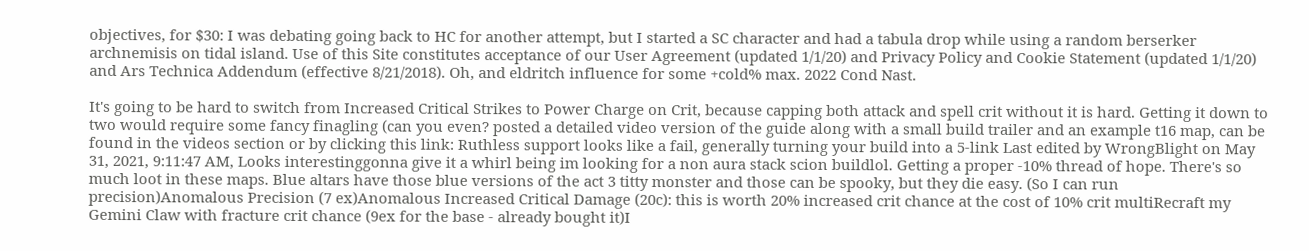objectives, for $30: I was debating going back to HC for another attempt, but I started a SC character and had a tabula drop while using a random berserker archnemisis on tidal island. Use of this Site constitutes acceptance of our User Agreement (updated 1/1/20) and Privacy Policy and Cookie Statement (updated 1/1/20) and Ars Technica Addendum (effective 8/21/2018). Oh, and eldritch influence for some +cold% max. 2022 Cond Nast.

It's going to be hard to switch from Increased Critical Strikes to Power Charge on Crit, because capping both attack and spell crit without it is hard. Getting it down to two would require some fancy finagling (can you even? posted a detailed video version of the guide along with a small build trailer and an example t16 map, can be found in the videos section or by clicking this link: Ruthless support looks like a fail, generally turning your build into a 5-link Last edited by WrongBlight on May 31, 2021, 9:11:47 AM, Looks interestinggonna give it a whirl being im looking for a non aura stack scion buildlol. Getting a proper -10% thread of hope. There's so much loot in these maps. Blue altars have those blue versions of the act 3 titty monster and those can be spooky, but they die easy. (So I can run precision)Anomalous Precision (7 ex)Anomalous Increased Critical Damage (20c): this is worth 20% increased crit chance at the cost of 10% crit multiRecraft my Gemini Claw with fracture crit chance (9ex for the base - already bought it)I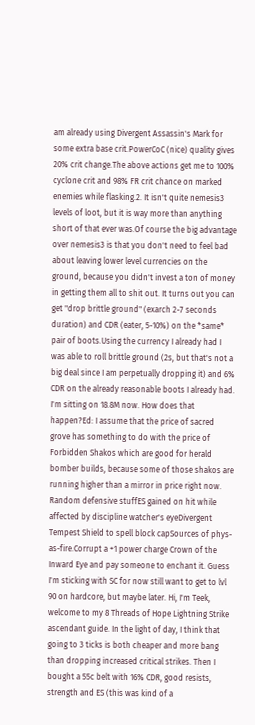am already using Divergent Assassin's Mark for some extra base crit.PowerCoC (nice) quality gives 20% crit change.The above actions get me to 100% cyclone crit and 98% FR crit chance on marked enemies while flasking.2. It isn't quite nemesis3 levels of loot, but it is way more than anything short of that ever was.Of course the big advantage over nemesis3 is that you don't need to feel bad about leaving lower level currencies on the ground, because you didn't invest a ton of money in getting them all to shit out. It turns out you can get "drop brittle ground" (exarch 2-7 seconds duration) and CDR (eater, 5-10%) on the *same* pair of boots.Using the currency I already had I was able to roll brittle ground (2s, but that's not a big deal since I am perpetually dropping it) and 6% CDR on the already reasonable boots I already had. I'm sitting on 18.8M now. How does that happen?Ed: I assume that the price of sacred grove has something to do with the price of Forbidden Shakos which are good for herald bomber builds, because some of those shakos are running higher than a mirror in price right now. Random defensive stuffES gained on hit while affected by discipline watcher's eyeDivergent Tempest Shield to spell block capSources of phys-as-fire.Corrupt a +1 power charge Crown of the Inward Eye and pay someone to enchant it. Guess I'm sticking with SC for now still want to get to lvl 90 on hardcore, but maybe later. Hi, I'm Teek, welcome to my 8 Threads of Hope Lightning Strike ascendant guide. In the light of day, I think that going to 3 ticks is both cheaper and more bang than dropping increased critical strikes. Then I bought a 55c belt with 16% CDR, good resists, strength and ES (this was kind of a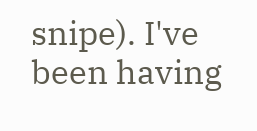snipe). I've been having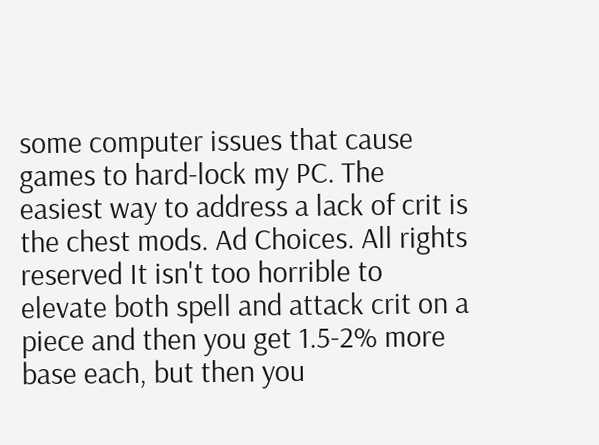some computer issues that cause games to hard-lock my PC. The easiest way to address a lack of crit is the chest mods. Ad Choices. All rights reserved It isn't too horrible to elevate both spell and attack crit on a piece and then you get 1.5-2% more base each, but then you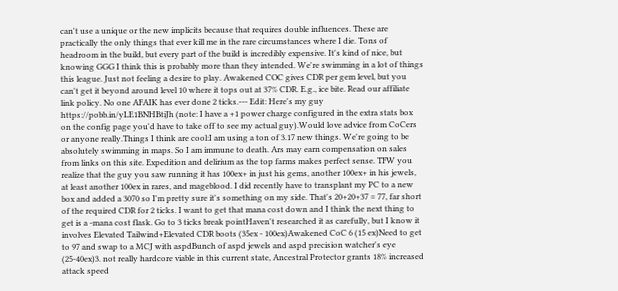can't use a unique or the new implicits because that requires double influences. These are practically the only things that ever kill me in the rare circumstances where I die. Tons of headroom in the build, but every part of the build is incredibly expensive. It's kind of nice, but knowing GGG I think this is probably more than they intended. We're swimming in a lot of things this league. Just not feeling a desire to play. Awakened COC gives CDR per gem level, but you can't get it beyond around level 10 where it tops out at 37% CDR. E.g., ice bite. Read our affiliate link policy. No one AFAIK has ever done 2 ticks.--- Edit: Here's my guy https://pobb.in/yLE1BNHBtiJh (note: I have a +1 power charge configured in the extra stats box on the config page you'd have to take off to see my actual guy).Would love advice from CoCers or anyone really.Things I think are cool:I am using a ton of 3.17 new things. We're going to be absolutely swimming in maps. So I am immune to death. Ars may earn compensation on sales from links on this site. Expedition and delirium as the top farms makes perfect sense. TFW you realize that the guy you saw running it has 100ex+ in just his gems, another 100ex+ in his jewels, at least another 100ex in rares, and mageblood. I did recently have to transplant my PC to a new box and added a 3070 so I'm pretty sure it's something on my side. That's 20+20+37 = 77, far short of the required CDR for 2 ticks. I want to get that mana cost down and I think the next thing to get is a -mana cost flask. Go to 3 ticks break pointHaven't researched it as carefully, but I know it involves Elevated Tailwind+Elevated CDR boots (35ex - 100ex)Awakened CoC 6 (15 ex)Need to get to 97 and swap to a MCJ with aspdBunch of aspd jewels and aspd precision watcher's eye (25-40ex)3. not really hardcore viable in this current state, Ancestral Protector grants 18% increased attack speed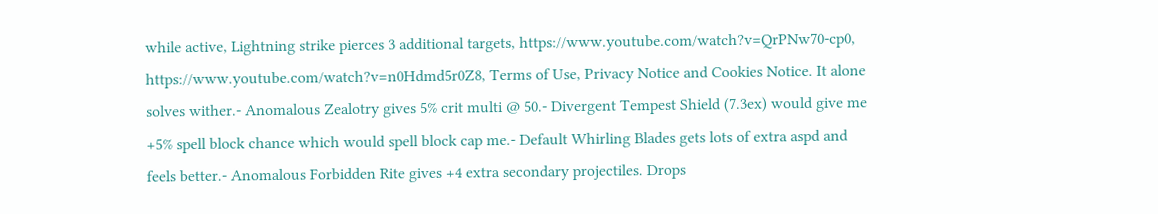while active, Lightning strike pierces 3 additional targets, https://www.youtube.com/watch?v=QrPNw70-cp0, https://www.youtube.com/watch?v=n0Hdmd5r0Z8, Terms of Use, Privacy Notice and Cookies Notice. It alone solves wither.- Anomalous Zealotry gives 5% crit multi @ 50.- Divergent Tempest Shield (7.3ex) would give me +5% spell block chance which would spell block cap me.- Default Whirling Blades gets lots of extra aspd and feels better.- Anomalous Forbidden Rite gives +4 extra secondary projectiles. Drops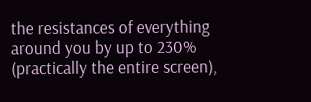the resistances of everything around you by up to 230% (practically the entire screen),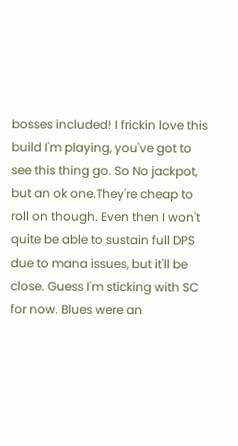bosses included! I frickin love this build I'm playing, you've got to see this thing go. So No jackpot, but an ok one.They're cheap to roll on though. Even then I won't quite be able to sustain full DPS due to mana issues, but it'll be close. Guess I'm sticking with SC for now. Blues were an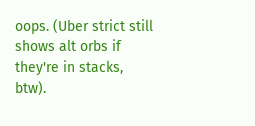oops. (Uber strict still shows alt orbs if they're in stacks, btw).